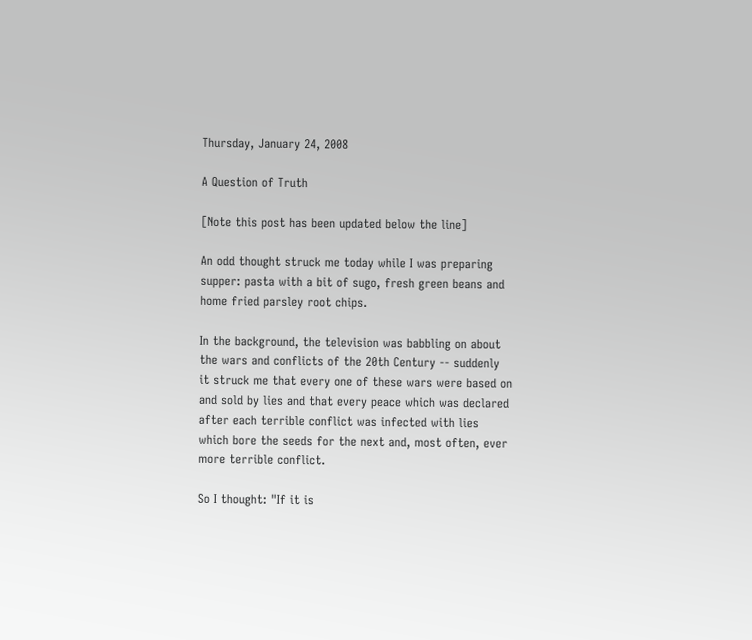Thursday, January 24, 2008

A Question of Truth

[Note this post has been updated below the line]

An odd thought struck me today while I was preparing supper: pasta with a bit of sugo, fresh green beans and home fried parsley root chips.

In the background, the television was babbling on about the wars and conflicts of the 20th Century -- suddenly it struck me that every one of these wars were based on and sold by lies and that every peace which was declared after each terrible conflict was infected with lies which bore the seeds for the next and, most often, ever more terrible conflict.

So I thought: "If it is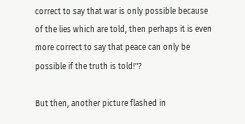correct to say that war is only possible because of the lies which are told, then perhaps it is even more correct to say that peace can only be possible if the truth is told!"?

But then, another picture flashed in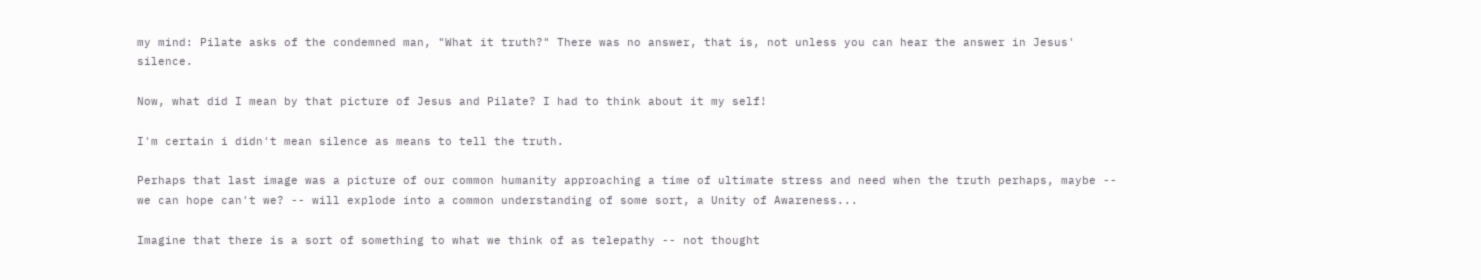my mind: Pilate asks of the condemned man, "What it truth?" There was no answer, that is, not unless you can hear the answer in Jesus' silence.

Now, what did I mean by that picture of Jesus and Pilate? I had to think about it my self!

I'm certain i didn't mean silence as means to tell the truth.

Perhaps that last image was a picture of our common humanity approaching a time of ultimate stress and need when the truth perhaps, maybe -- we can hope can't we? -- will explode into a common understanding of some sort, a Unity of Awareness...

Imagine that there is a sort of something to what we think of as telepathy -- not thought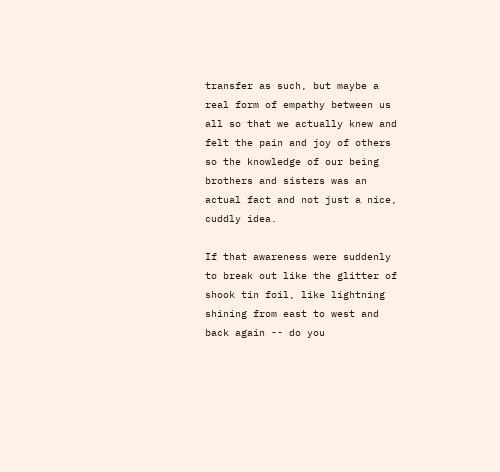transfer as such, but maybe a real form of empathy between us all so that we actually knew and felt the pain and joy of others so the knowledge of our being brothers and sisters was an actual fact and not just a nice, cuddly idea.

If that awareness were suddenly to break out like the glitter of shook tin foil, like lightning shining from east to west and back again -- do you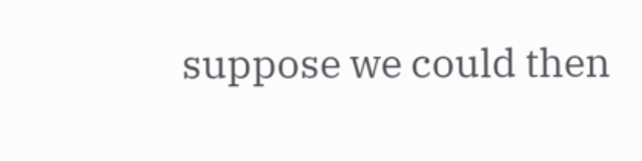suppose we could then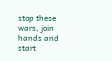stop these wars, join hands and start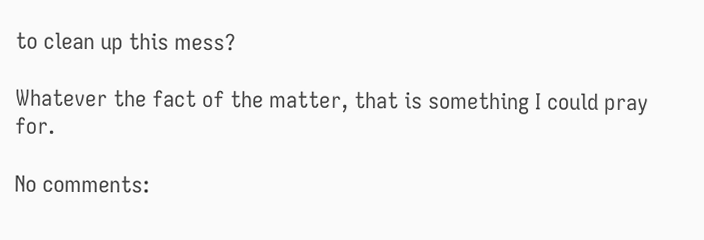to clean up this mess?

Whatever the fact of the matter, that is something I could pray for.

No comments: